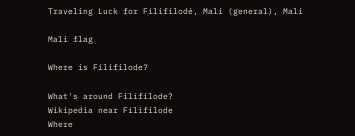Traveling Luck for Filifilodé, Mali (general), Mali

Mali flag

Where is Filifilode?

What's around Filifilode?
Wikipedia near Filifilode
Where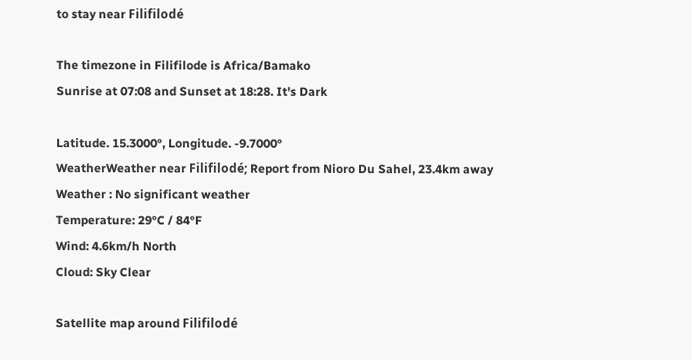to stay near Filifilodé

The timezone in Filifilode is Africa/Bamako
Sunrise at 07:08 and Sunset at 18:28. It's Dark

Latitude. 15.3000°, Longitude. -9.7000°
WeatherWeather near Filifilodé; Report from Nioro Du Sahel, 23.4km away
Weather : No significant weather
Temperature: 29°C / 84°F
Wind: 4.6km/h North
Cloud: Sky Clear

Satellite map around Filifilodé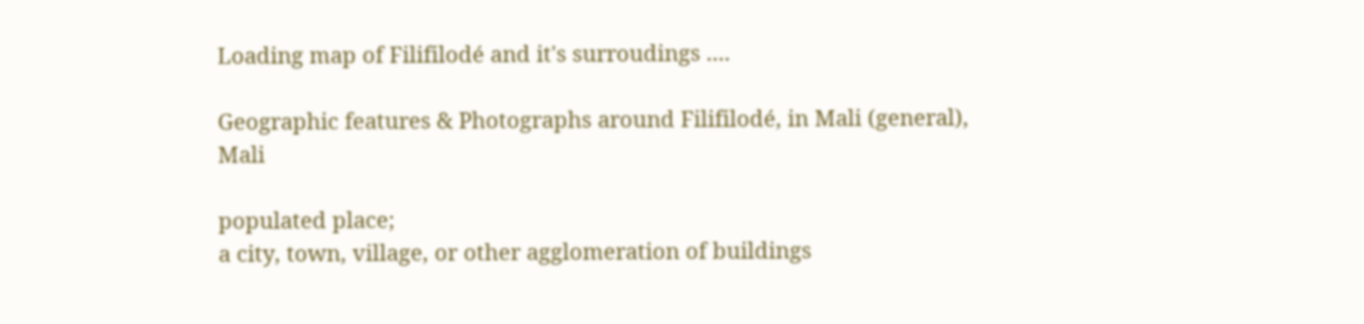Loading map of Filifilodé and it's surroudings ....

Geographic features & Photographs around Filifilodé, in Mali (general), Mali

populated place;
a city, town, village, or other agglomeration of buildings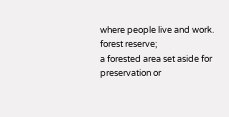where people live and work.
forest reserve;
a forested area set aside for preservation or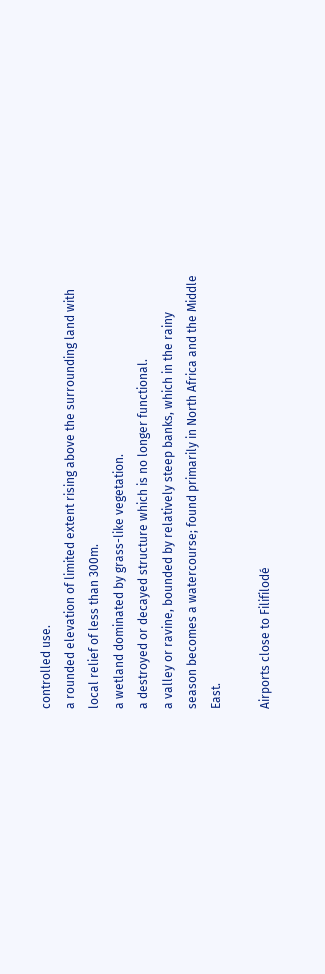controlled use.
a rounded elevation of limited extent rising above the surrounding land with local relief of less than 300m.
a wetland dominated by grass-like vegetation.
a destroyed or decayed structure which is no longer functional.
a valley or ravine, bounded by relatively steep banks, which in the rainy season becomes a watercourse; found primarily in North Africa and the Middle East.

Airports close to Filifilodé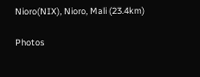Nioro(NIX), Nioro, Mali (23.4km)

Photos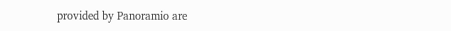provided by Panoramio are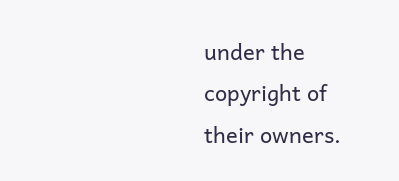under the copyright of their owners.